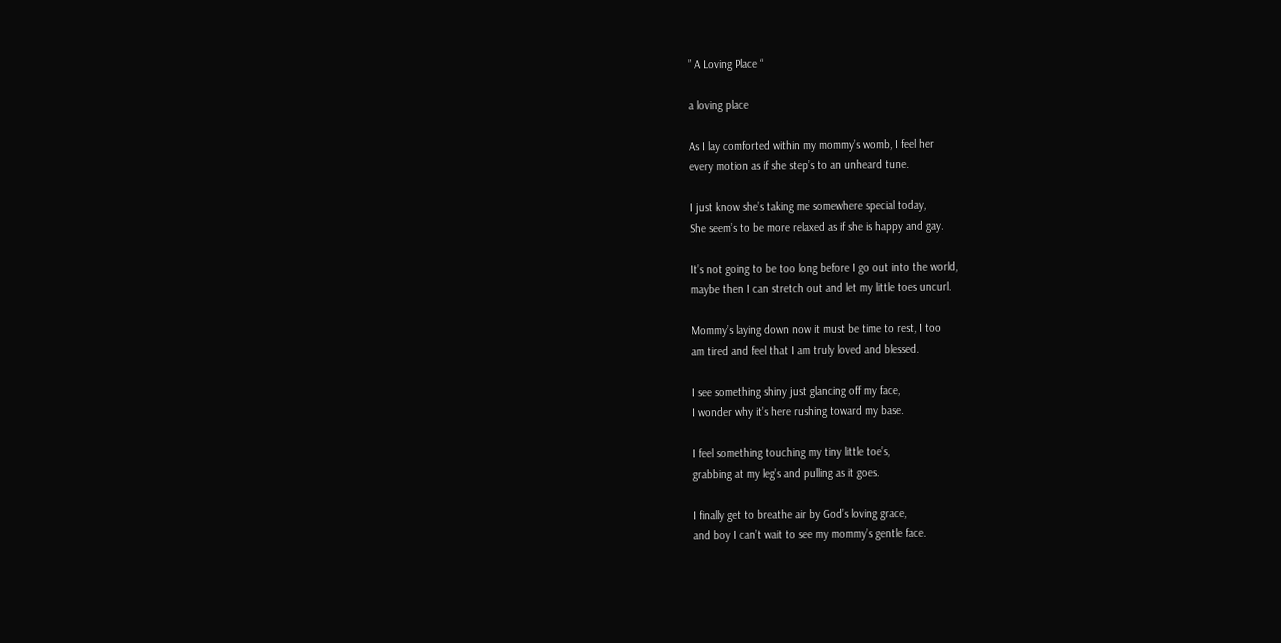” A Loving Place “

a loving place

As I lay comforted within my mommy’s womb, I feel her
every motion as if she step’s to an unheard tune.

I just know she’s taking me somewhere special today,
She seem’s to be more relaxed as if she is happy and gay.

It’s not going to be too long before I go out into the world,
maybe then I can stretch out and let my little toes uncurl.

Mommy’s laying down now it must be time to rest, I too
am tired and feel that I am truly loved and blessed.

I see something shiny just glancing off my face,
I wonder why it’s here rushing toward my base.

I feel something touching my tiny little toe’s,
grabbing at my leg’s and pulling as it goes.

I finally get to breathe air by God’s loving grace,
and boy I can’t wait to see my mommy’s gentle face.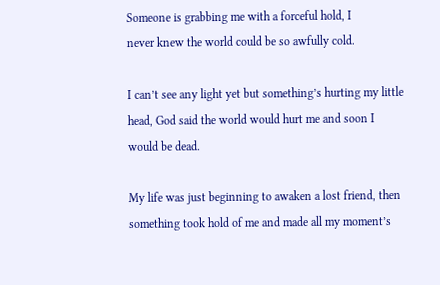Someone is grabbing me with a forceful hold, I
never knew the world could be so awfully cold.

I can’t see any light yet but something’s hurting my little
head, God said the world would hurt me and soon I would be dead.

My life was just beginning to awaken a lost friend, then
something took hold of me and made all my moment’s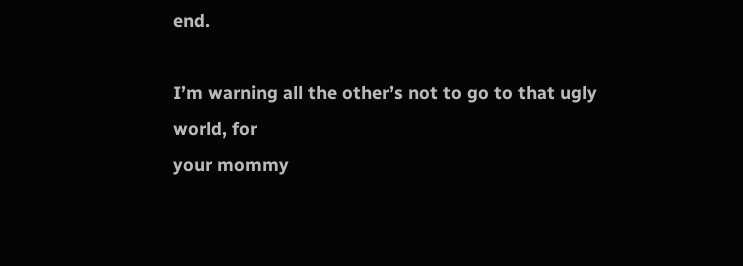end.

I’m warning all the other’s not to go to that ugly world, for
your mommy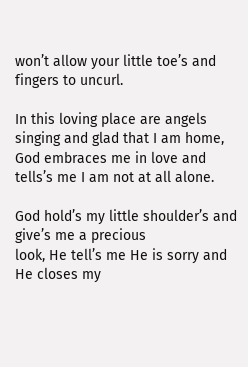won’t allow your little toe’s and fingers to uncurl.

In this loving place are angels singing and glad that I am home,
God embraces me in love and tells’s me I am not at all alone.

God hold’s my little shoulder’s and give’s me a precious
look, He tell’s me He is sorry and He closes my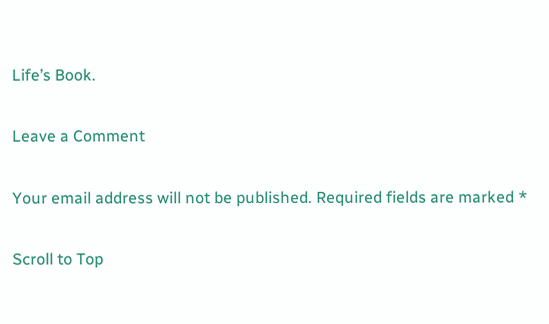Life’s Book.

Leave a Comment

Your email address will not be published. Required fields are marked *

Scroll to Top